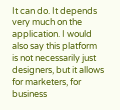It can do. It depends very much on the application. I would also say this platform is not necessarily just designers, but it allows for marketers, for business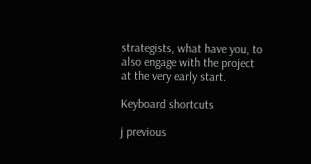strategists, what have you, to also engage with the project at the very early start.

Keyboard shortcuts

j previous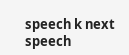speech k next speech